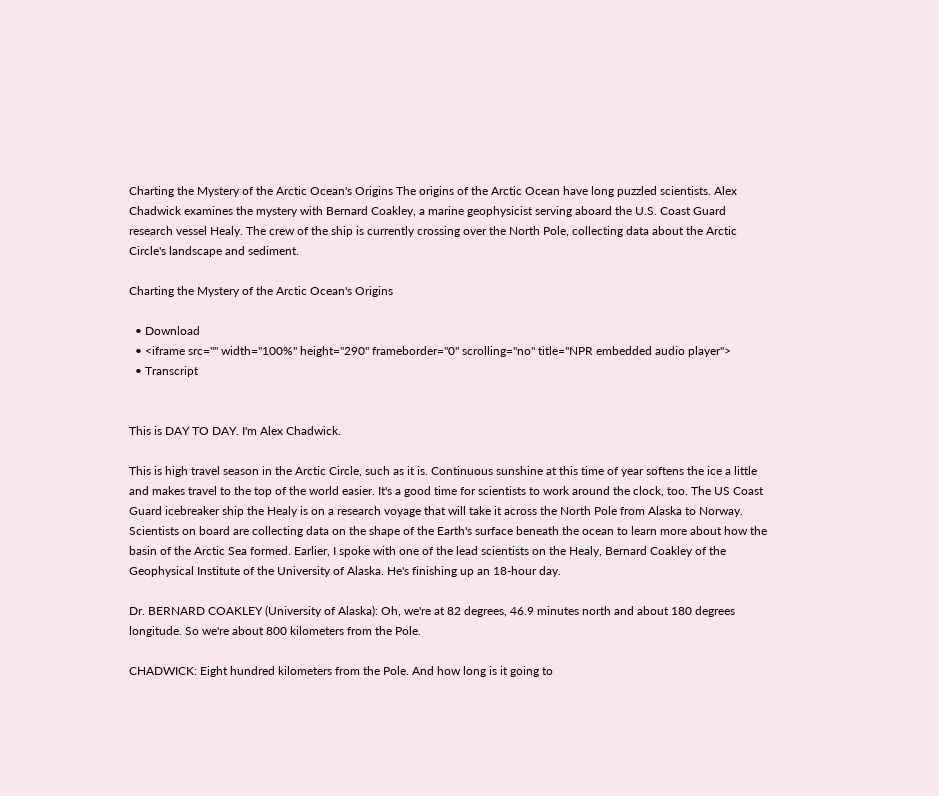Charting the Mystery of the Arctic Ocean's Origins The origins of the Arctic Ocean have long puzzled scientists. Alex Chadwick examines the mystery with Bernard Coakley, a marine geophysicist serving aboard the U.S. Coast Guard research vessel Healy. The crew of the ship is currently crossing over the North Pole, collecting data about the Arctic Circle's landscape and sediment.

Charting the Mystery of the Arctic Ocean's Origins

  • Download
  • <iframe src="" width="100%" height="290" frameborder="0" scrolling="no" title="NPR embedded audio player">
  • Transcript


This is DAY TO DAY. I'm Alex Chadwick.

This is high travel season in the Arctic Circle, such as it is. Continuous sunshine at this time of year softens the ice a little and makes travel to the top of the world easier. It's a good time for scientists to work around the clock, too. The US Coast Guard icebreaker ship the Healy is on a research voyage that will take it across the North Pole from Alaska to Norway. Scientists on board are collecting data on the shape of the Earth's surface beneath the ocean to learn more about how the basin of the Arctic Sea formed. Earlier, I spoke with one of the lead scientists on the Healy, Bernard Coakley of the Geophysical Institute of the University of Alaska. He's finishing up an 18-hour day.

Dr. BERNARD COAKLEY (University of Alaska): Oh, we're at 82 degrees, 46.9 minutes north and about 180 degrees longitude. So we're about 800 kilometers from the Pole.

CHADWICK: Eight hundred kilometers from the Pole. And how long is it going to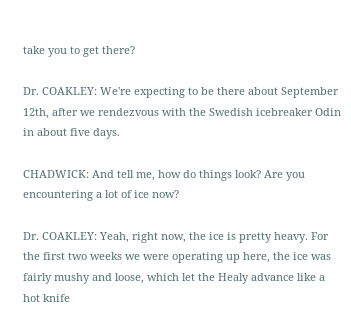take you to get there?

Dr. COAKLEY: We're expecting to be there about September 12th, after we rendezvous with the Swedish icebreaker Odin in about five days.

CHADWICK: And tell me, how do things look? Are you encountering a lot of ice now?

Dr. COAKLEY: Yeah, right now, the ice is pretty heavy. For the first two weeks we were operating up here, the ice was fairly mushy and loose, which let the Healy advance like a hot knife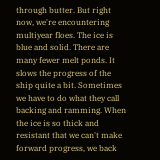through butter. But right now, we're encountering multiyear floes. The ice is blue and solid. There are many fewer melt ponds. It slows the progress of the ship quite a bit. Sometimes we have to do what they call backing and ramming. When the ice is so thick and resistant that we can't make forward progress, we back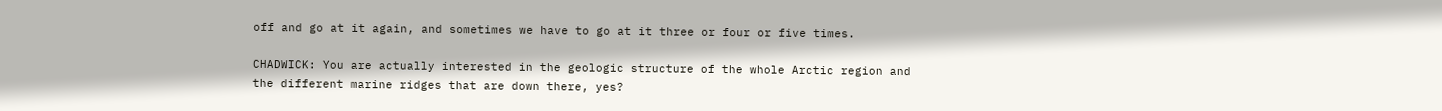off and go at it again, and sometimes we have to go at it three or four or five times.

CHADWICK: You are actually interested in the geologic structure of the whole Arctic region and the different marine ridges that are down there, yes?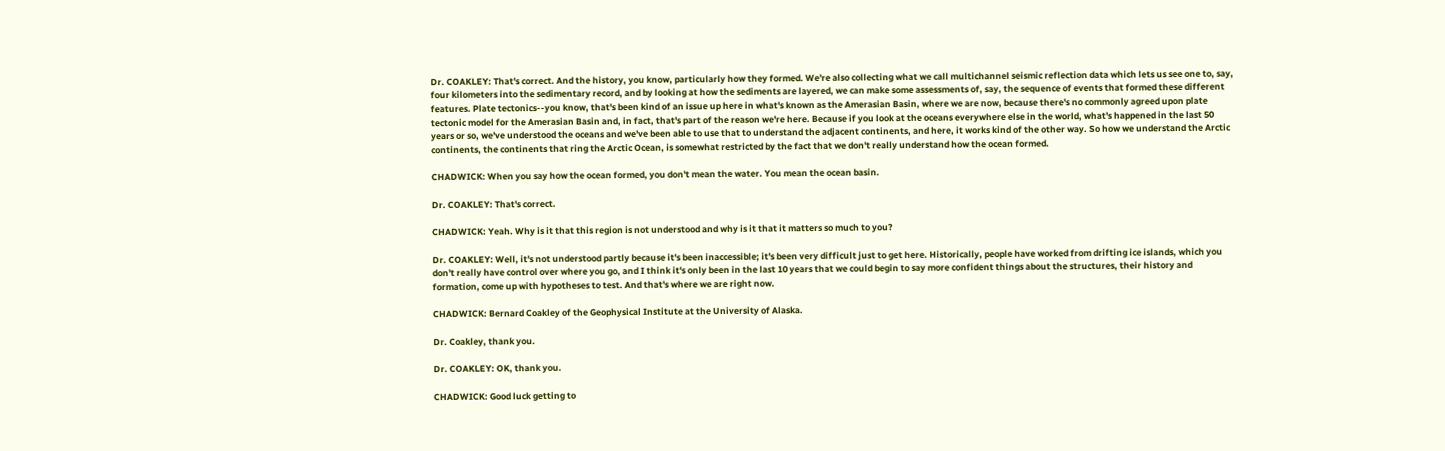Dr. COAKLEY: That's correct. And the history, you know, particularly how they formed. We're also collecting what we call multichannel seismic reflection data which lets us see one to, say, four kilometers into the sedimentary record, and by looking at how the sediments are layered, we can make some assessments of, say, the sequence of events that formed these different features. Plate tectonics--you know, that's been kind of an issue up here in what's known as the Amerasian Basin, where we are now, because there's no commonly agreed upon plate tectonic model for the Amerasian Basin and, in fact, that's part of the reason we're here. Because if you look at the oceans everywhere else in the world, what's happened in the last 50 years or so, we've understood the oceans and we've been able to use that to understand the adjacent continents, and here, it works kind of the other way. So how we understand the Arctic continents, the continents that ring the Arctic Ocean, is somewhat restricted by the fact that we don't really understand how the ocean formed.

CHADWICK: When you say how the ocean formed, you don't mean the water. You mean the ocean basin.

Dr. COAKLEY: That's correct.

CHADWICK: Yeah. Why is it that this region is not understood and why is it that it matters so much to you?

Dr. COAKLEY: Well, it's not understood partly because it's been inaccessible; it's been very difficult just to get here. Historically, people have worked from drifting ice islands, which you don't really have control over where you go, and I think it's only been in the last 10 years that we could begin to say more confident things about the structures, their history and formation, come up with hypotheses to test. And that's where we are right now.

CHADWICK: Bernard Coakley of the Geophysical Institute at the University of Alaska.

Dr. Coakley, thank you.

Dr. COAKLEY: OK, thank you.

CHADWICK: Good luck getting to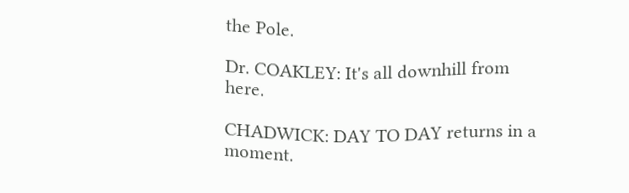the Pole.

Dr. COAKLEY: It's all downhill from here.

CHADWICK: DAY TO DAY returns in a moment.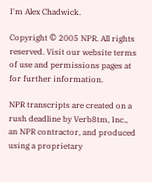I'm Alex Chadwick.

Copyright © 2005 NPR. All rights reserved. Visit our website terms of use and permissions pages at for further information.

NPR transcripts are created on a rush deadline by Verb8tm, Inc., an NPR contractor, and produced using a proprietary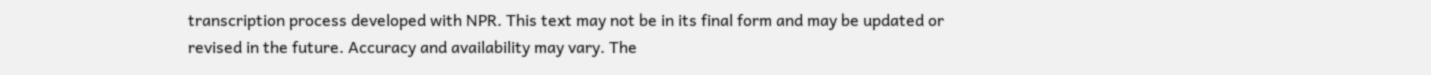transcription process developed with NPR. This text may not be in its final form and may be updated or revised in the future. Accuracy and availability may vary. The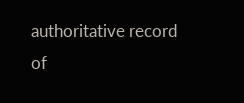authoritative record of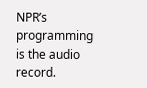NPR’s programming is the audio record.